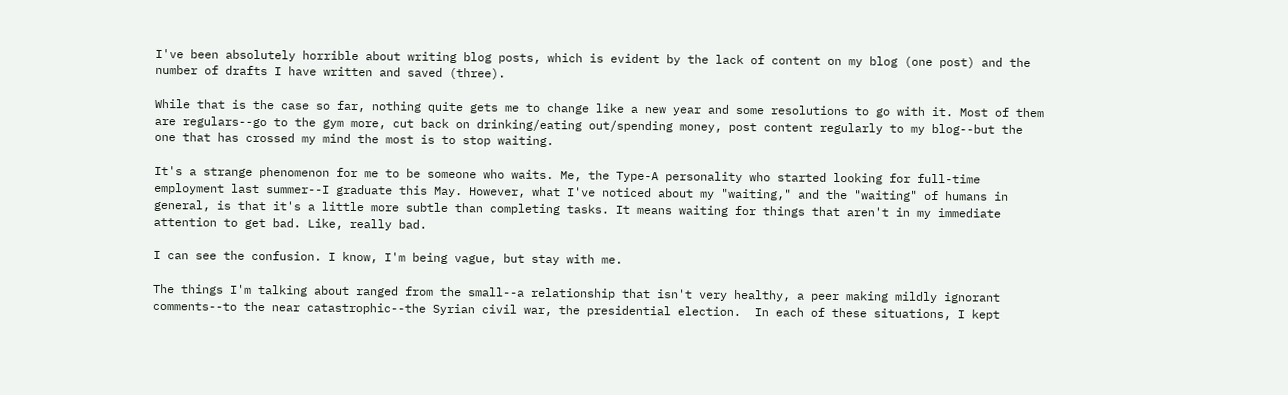I've been absolutely horrible about writing blog posts, which is evident by the lack of content on my blog (one post) and the number of drafts I have written and saved (three).

While that is the case so far, nothing quite gets me to change like a new year and some resolutions to go with it. Most of them are regulars--go to the gym more, cut back on drinking/eating out/spending money, post content regularly to my blog--but the one that has crossed my mind the most is to stop waiting.

It's a strange phenomenon for me to be someone who waits. Me, the Type-A personality who started looking for full-time employment last summer--I graduate this May. However, what I've noticed about my "waiting," and the "waiting" of humans in general, is that it's a little more subtle than completing tasks. It means waiting for things that aren't in my immediate attention to get bad. Like, really bad.

I can see the confusion. I know, I'm being vague, but stay with me.

The things I'm talking about ranged from the small--a relationship that isn't very healthy, a peer making mildly ignorant comments--to the near catastrophic--the Syrian civil war, the presidential election.  In each of these situations, I kept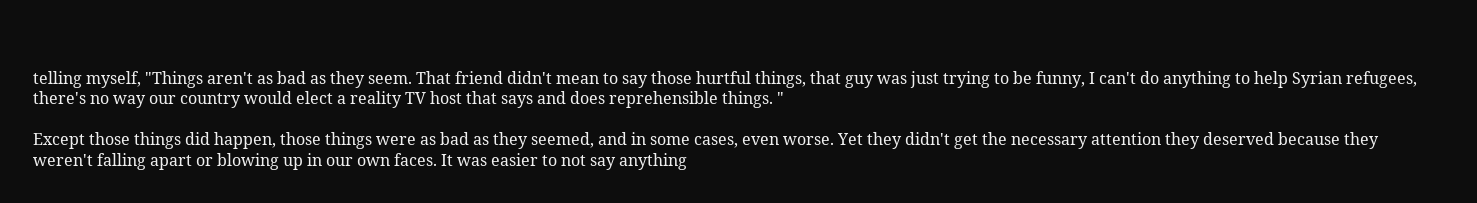telling myself, "Things aren't as bad as they seem. That friend didn't mean to say those hurtful things, that guy was just trying to be funny, I can't do anything to help Syrian refugees, there's no way our country would elect a reality TV host that says and does reprehensible things. "

Except those things did happen, those things were as bad as they seemed, and in some cases, even worse. Yet they didn't get the necessary attention they deserved because they weren't falling apart or blowing up in our own faces. It was easier to not say anything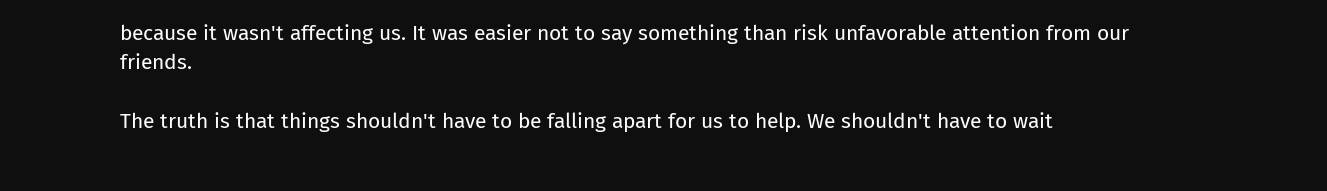because it wasn't affecting us. It was easier not to say something than risk unfavorable attention from our friends.

The truth is that things shouldn't have to be falling apart for us to help. We shouldn't have to wait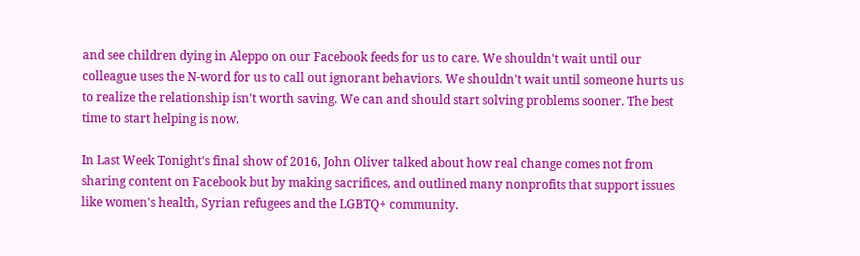and see children dying in Aleppo on our Facebook feeds for us to care. We shouldn't wait until our colleague uses the N-word for us to call out ignorant behaviors. We shouldn't wait until someone hurts us to realize the relationship isn't worth saving. We can and should start solving problems sooner. The best time to start helping is now.

In Last Week Tonight's final show of 2016, John Oliver talked about how real change comes not from sharing content on Facebook but by making sacrifices, and outlined many nonprofits that support issues like women's health, Syrian refugees and the LGBTQ+ community.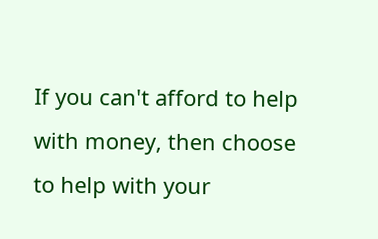If you can't afford to help with money, then choose to help with your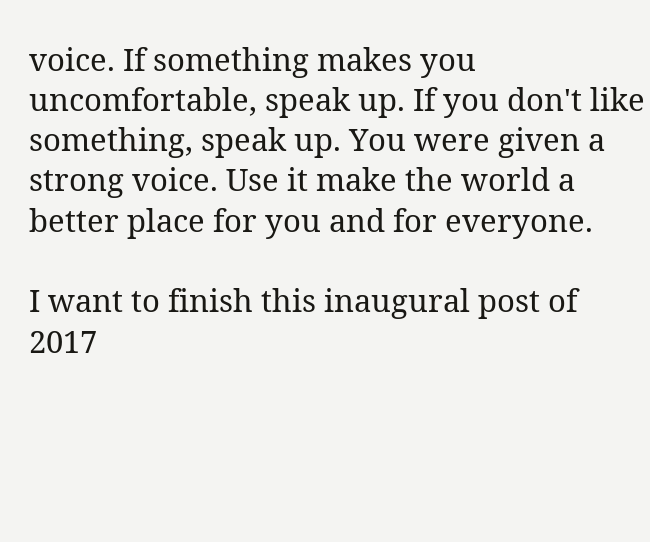voice. If something makes you uncomfortable, speak up. If you don't like something, speak up. You were given a strong voice. Use it make the world a better place for you and for everyone.

I want to finish this inaugural post of 2017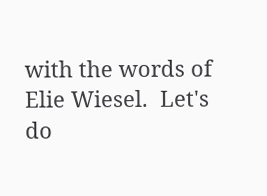with the words of Elie Wiesel.  Let's do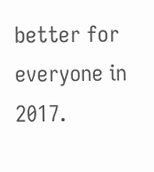better for everyone in 2017.